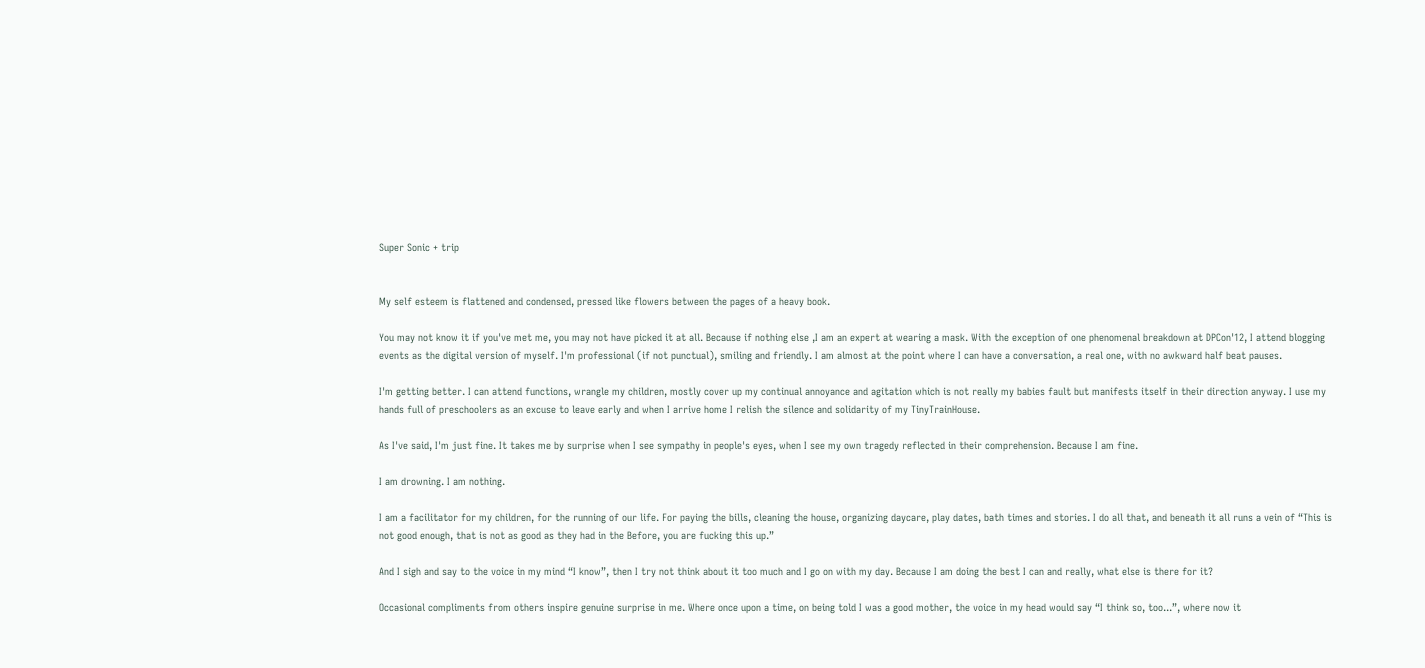Super Sonic + trip


My self esteem is flattened and condensed, pressed like flowers between the pages of a heavy book.

You may not know it if you've met me, you may not have picked it at all. Because if nothing else ,I am an expert at wearing a mask. With the exception of one phenomenal breakdown at DPCon'12, I attend blogging events as the digital version of myself. I'm professional (if not punctual), smiling and friendly. I am almost at the point where I can have a conversation, a real one, with no awkward half beat pauses.

I'm getting better. I can attend functions, wrangle my children, mostly cover up my continual annoyance and agitation which is not really my babies fault but manifests itself in their direction anyway. I use my hands full of preschoolers as an excuse to leave early and when I arrive home I relish the silence and solidarity of my TinyTrainHouse.

As I've said, I'm just fine. It takes me by surprise when I see sympathy in people's eyes, when I see my own tragedy reflected in their comprehension. Because I am fine.

I am drowning. I am nothing.

I am a facilitator for my children, for the running of our life. For paying the bills, cleaning the house, organizing daycare, play dates, bath times and stories. I do all that, and beneath it all runs a vein of “This is not good enough, that is not as good as they had in the Before, you are fucking this up.”

And I sigh and say to the voice in my mind “I know”, then I try not think about it too much and I go on with my day. Because I am doing the best I can and really, what else is there for it?

Occasional compliments from others inspire genuine surprise in me. Where once upon a time, on being told I was a good mother, the voice in my head would say “I think so, too...”, where now it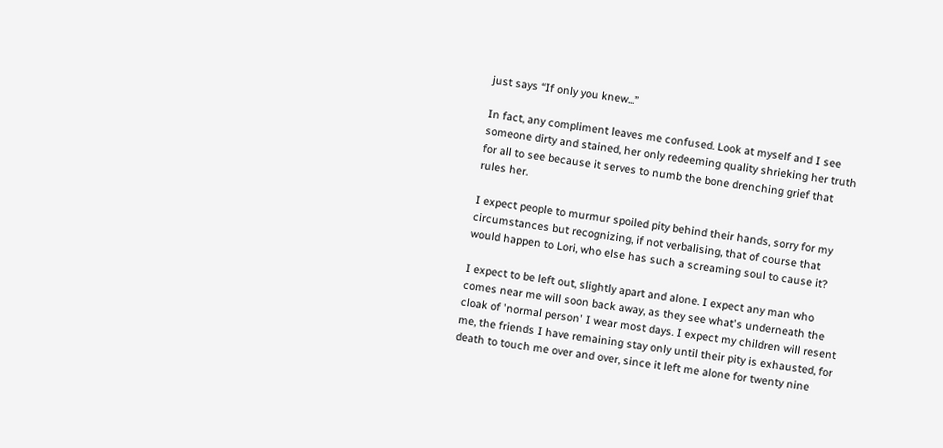just says “If only you knew...”

In fact, any compliment leaves me confused. Look at myself and I see someone dirty and stained, her only redeeming quality shrieking her truth for all to see because it serves to numb the bone drenching grief that rules her.

I expect people to murmur spoiled pity behind their hands, sorry for my circumstances but recognizing, if not verbalising, that of course that would happen to Lori, who else has such a screaming soul to cause it?

I expect to be left out, slightly apart and alone. I expect any man who comes near me will soon back away, as they see what's underneath the cloak of 'normal person' I wear most days. I expect my children will resent me, the friends I have remaining stay only until their pity is exhausted, for death to touch me over and over, since it left me alone for twenty nine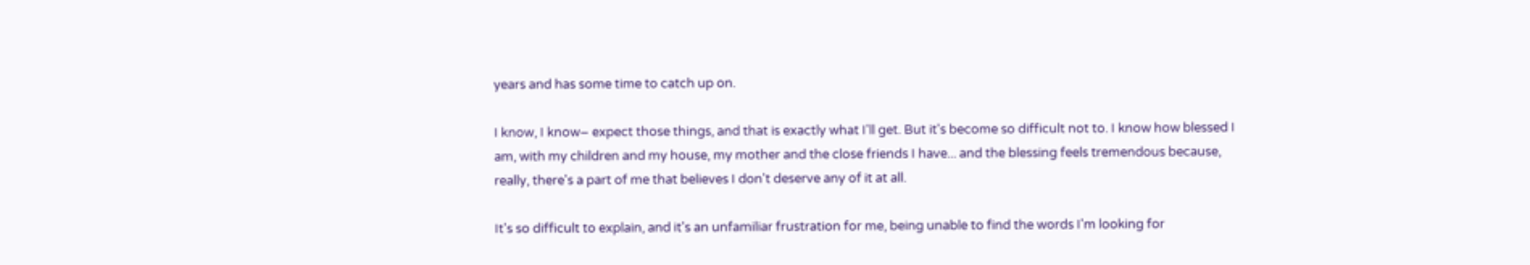years and has some time to catch up on.

I know, I know– expect those things, and that is exactly what I'll get. But it's become so difficult not to. I know how blessed I am, with my children and my house, my mother and the close friends I have... and the blessing feels tremendous because, really, there's a part of me that believes I don't deserve any of it at all.

It's so difficult to explain, and it's an unfamiliar frustration for me, being unable to find the words I'm looking for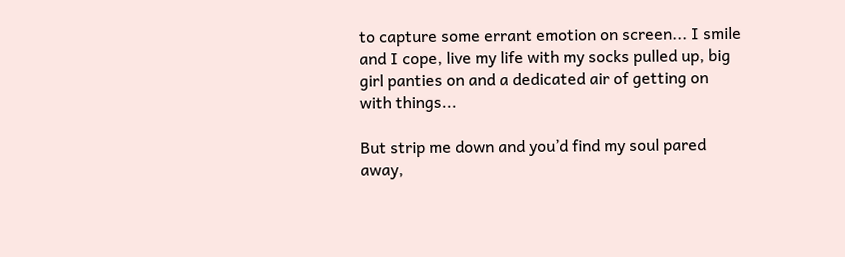to capture some errant emotion on screen... I smile and I cope, live my life with my socks pulled up, big girl panties on and a dedicated air of getting on with things...

But strip me down and you’d find my soul pared away,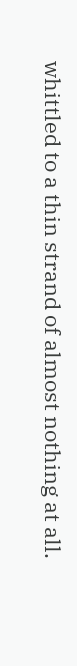whittled to a thin strand of almost nothing at all.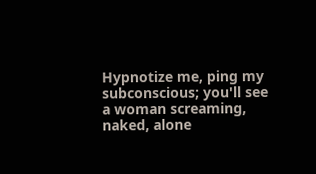Hypnotize me, ping my subconscious; you'll see a woman screaming, naked, alone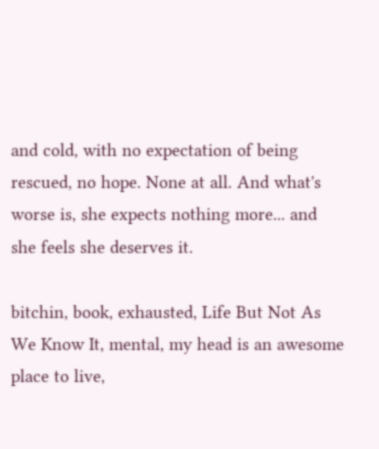and cold, with no expectation of being rescued, no hope. None at all. And what's worse is, she expects nothing more... and she feels she deserves it.

bitchin, book, exhausted, Life But Not As We Know It, mental, my head is an awesome place to live,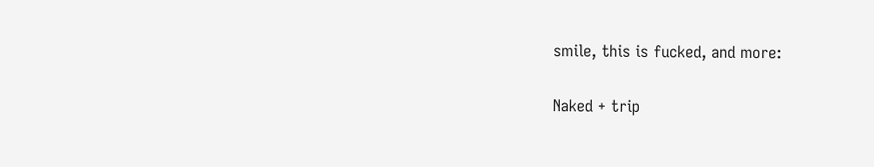smile, this is fucked, and more:

Naked + trip